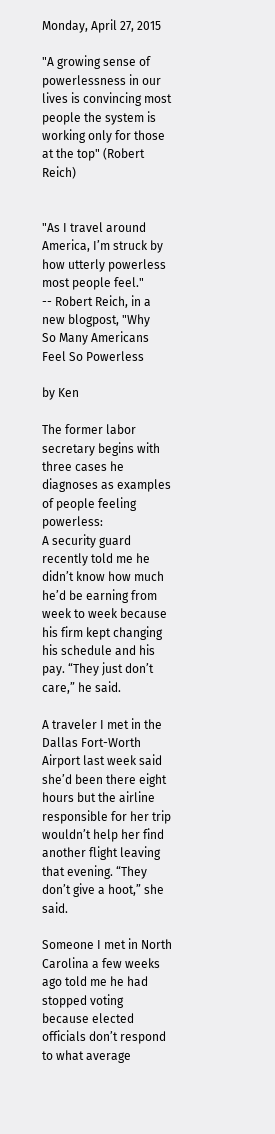Monday, April 27, 2015

"A growing sense of powerlessness in our lives is convincing most people the system is working only for those at the top" (Robert Reich)


"As I travel around America, I’m struck by how utterly powerless most people feel."
-- Robert Reich, in a new blogpost, "Why
So Many Americans Feel So Powerless

by Ken

The former labor secretary begins with three cases he diagnoses as examples of people feeling powerless:
A security guard recently told me he didn’t know how much he’d be earning from week to week because his firm kept changing his schedule and his pay. “They just don’t care,” he said.

A traveler I met in the Dallas Fort-Worth Airport last week said she’d been there eight hours but the airline responsible for her trip wouldn’t help her find another flight leaving that evening. “They don’t give a hoot,” she said.

Someone I met in North Carolina a few weeks ago told me he had stopped voting because elected officials don’t respond to what average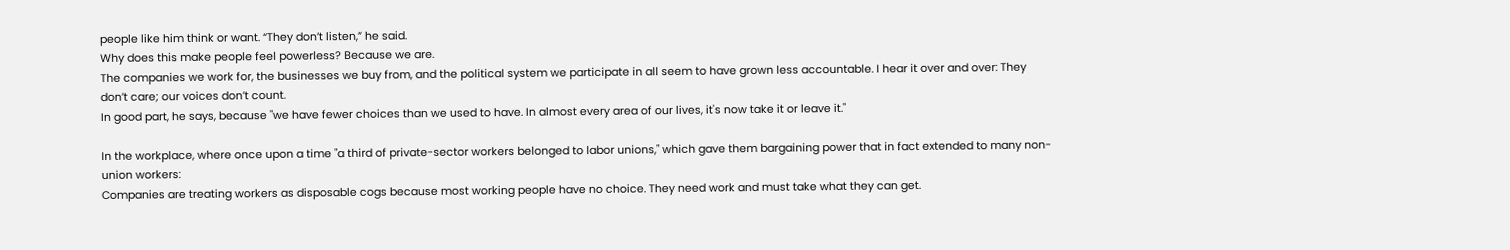people like him think or want. “They don’t listen,” he said.
Why does this make people feel powerless? Because we are.
The companies we work for, the businesses we buy from, and the political system we participate in all seem to have grown less accountable. I hear it over and over: They don’t care; our voices don’t count.
In good part, he says, because "we have fewer choices than we used to have. In almost every area of our lives, it's now take it or leave it."

In the workplace, where once upon a time "a third of private-sector workers belonged to labor unions," which gave them bargaining power that in fact extended to many non-union workers:
Companies are treating workers as disposable cogs because most working people have no choice. They need work and must take what they can get.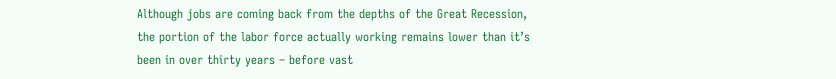Although jobs are coming back from the depths of the Great Recession, the portion of the labor force actually working remains lower than it’s been in over thirty years – before vast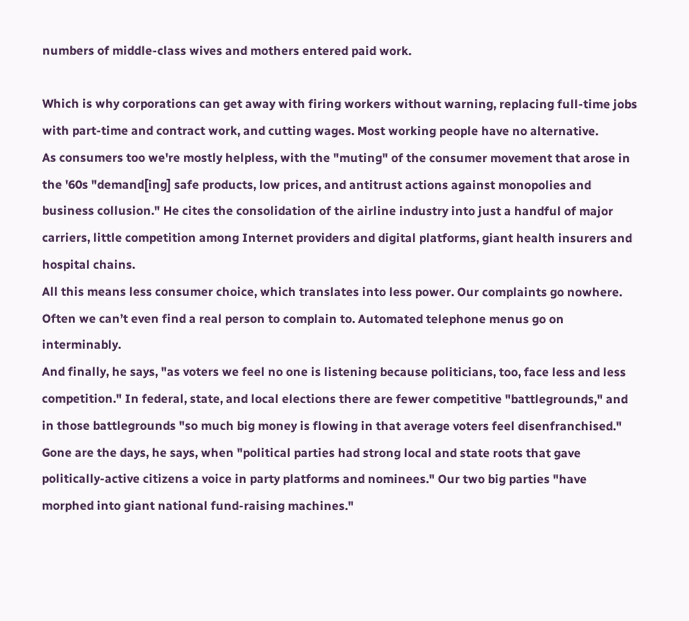numbers of middle-class wives and mothers entered paid work.

Which is why corporations can get away with firing workers without warning, replacing full-time jobs with part-time and contract work, and cutting wages. Most working people have no alternative.
As consumers too we're mostly helpless, with the "muting" of the consumer movement that arose in the '60s "demand[ing] safe products, low prices, and antitrust actions against monopolies and business collusion." He cites the consolidation of the airline industry into just a handful of major carriers, little competition among Internet providers and digital platforms, giant health insurers and hospital chains.
All this means less consumer choice, which translates into less power. Our complaints go nowhere. Often we can’t even find a real person to complain to. Automated telephone menus go on interminably.
And finally, he says, "as voters we feel no one is listening because politicians, too, face less and less competition." In federal, state, and local elections there are fewer competitive "battlegrounds," and in those battlegrounds "so much big money is flowing in that average voters feel disenfranchised." Gone are the days, he says, when "political parties had strong local and state roots that gave politically-active citizens a voice in party platforms and nominees." Our two big parties "have morphed into giant national fund-raising machines."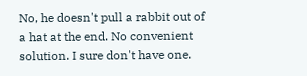No, he doesn't pull a rabbit out of a hat at the end. No convenient solution. I sure don't have one.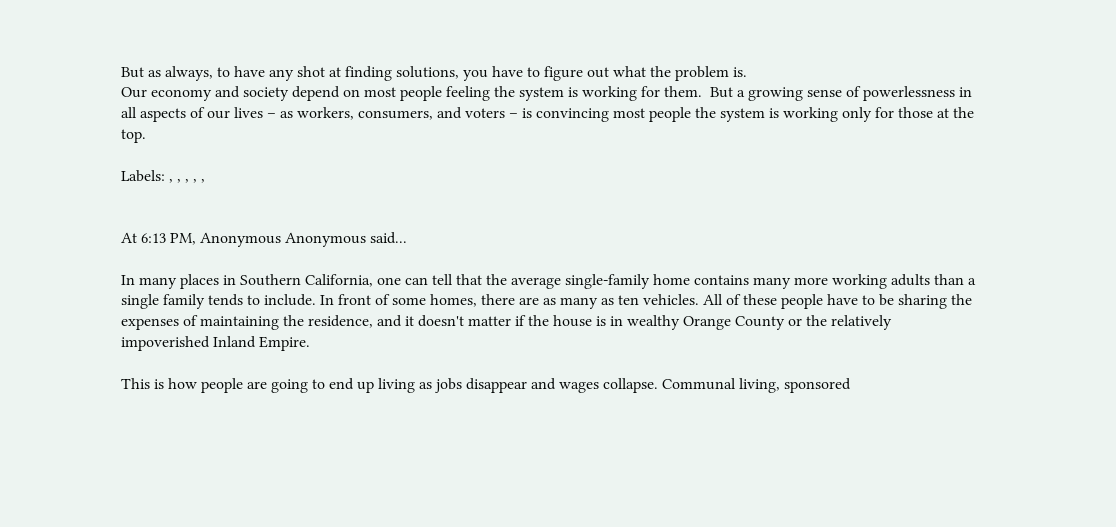But as always, to have any shot at finding solutions, you have to figure out what the problem is.
Our economy and society depend on most people feeling the system is working for them.  But a growing sense of powerlessness in all aspects of our lives – as workers, consumers, and voters – is convincing most people the system is working only for those at the top.

Labels: , , , , ,


At 6:13 PM, Anonymous Anonymous said...

In many places in Southern California, one can tell that the average single-family home contains many more working adults than a single family tends to include. In front of some homes, there are as many as ten vehicles. All of these people have to be sharing the expenses of maintaining the residence, and it doesn't matter if the house is in wealthy Orange County or the relatively impoverished Inland Empire.

This is how people are going to end up living as jobs disappear and wages collapse. Communal living, sponsored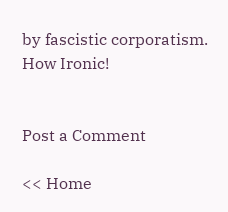by fascistic corporatism. How Ironic!


Post a Comment

<< Home